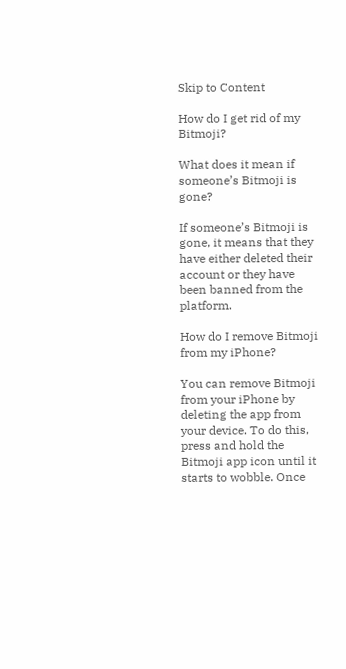Skip to Content

How do I get rid of my Bitmoji?

What does it mean if someone’s Bitmoji is gone?

If someone’s Bitmoji is gone, it means that they have either deleted their account or they have been banned from the platform.

How do I remove Bitmoji from my iPhone?

You can remove Bitmoji from your iPhone by deleting the app from your device. To do this, press and hold the Bitmoji app icon until it starts to wobble. Once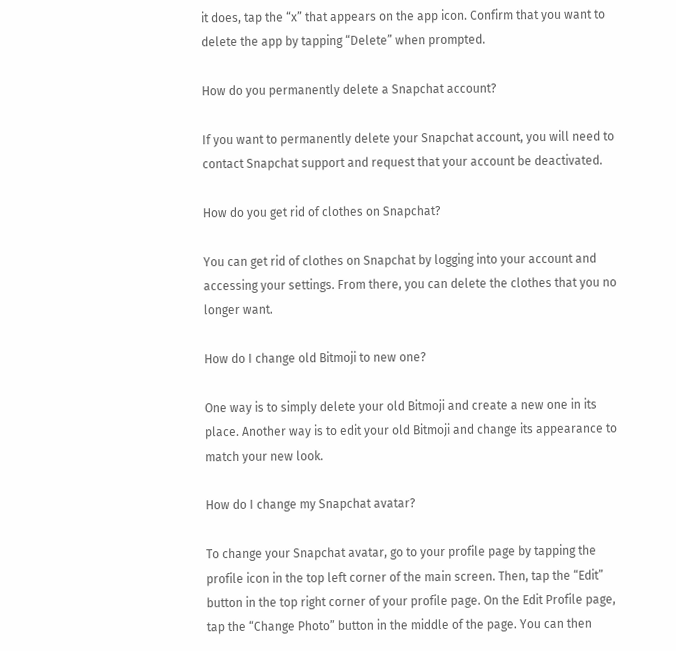it does, tap the “x” that appears on the app icon. Confirm that you want to delete the app by tapping “Delete” when prompted.

How do you permanently delete a Snapchat account?

If you want to permanently delete your Snapchat account, you will need to contact Snapchat support and request that your account be deactivated.

How do you get rid of clothes on Snapchat?

You can get rid of clothes on Snapchat by logging into your account and accessing your settings. From there, you can delete the clothes that you no longer want.

How do I change old Bitmoji to new one?

One way is to simply delete your old Bitmoji and create a new one in its place. Another way is to edit your old Bitmoji and change its appearance to match your new look.

How do I change my Snapchat avatar?

To change your Snapchat avatar, go to your profile page by tapping the profile icon in the top left corner of the main screen. Then, tap the “Edit” button in the top right corner of your profile page. On the Edit Profile page, tap the “Change Photo” button in the middle of the page. You can then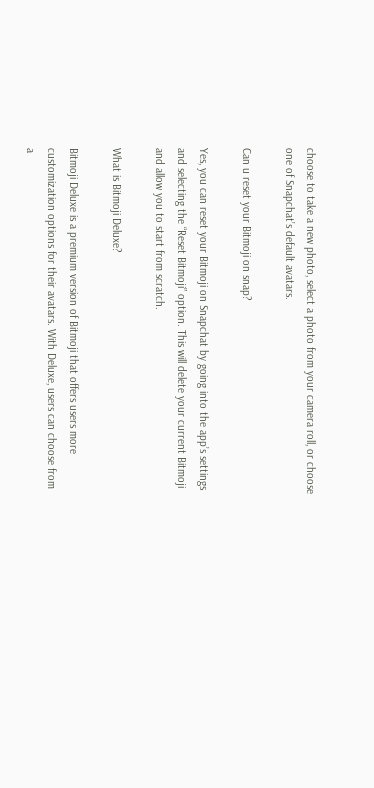choose to take a new photo, select a photo from your camera roll, or choose one of Snapchat’s default avatars.

Can u reset your Bitmoji on snap?

Yes, you can reset your Bitmoji on Snapchat by going into the app’s settings and selecting the “Reset Bitmoji” option. This will delete your current Bitmoji and allow you to start from scratch.

What is Bitmoji Deluxe?

Bitmoji Deluxe is a premium version of Bitmoji that offers users more customization options for their avatars. With Deluxe, users can choose from a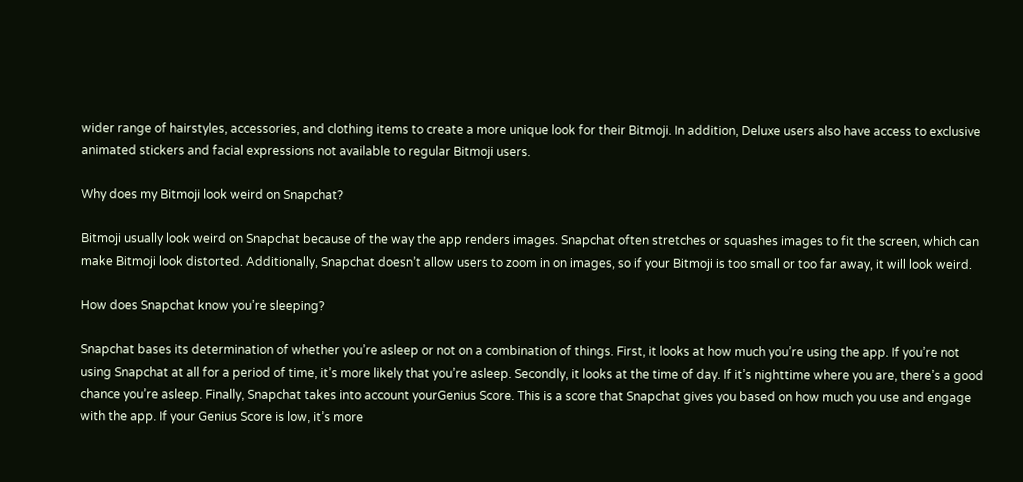wider range of hairstyles, accessories, and clothing items to create a more unique look for their Bitmoji. In addition, Deluxe users also have access to exclusive animated stickers and facial expressions not available to regular Bitmoji users.

Why does my Bitmoji look weird on Snapchat?

Bitmoji usually look weird on Snapchat because of the way the app renders images. Snapchat often stretches or squashes images to fit the screen, which can make Bitmoji look distorted. Additionally, Snapchat doesn’t allow users to zoom in on images, so if your Bitmoji is too small or too far away, it will look weird.

How does Snapchat know you’re sleeping?

Snapchat bases its determination of whether you’re asleep or not on a combination of things. First, it looks at how much you’re using the app. If you’re not using Snapchat at all for a period of time, it’s more likely that you’re asleep. Secondly, it looks at the time of day. If it’s nighttime where you are, there’s a good chance you’re asleep. Finally, Snapchat takes into account yourGenius Score. This is a score that Snapchat gives you based on how much you use and engage with the app. If your Genius Score is low, it’s more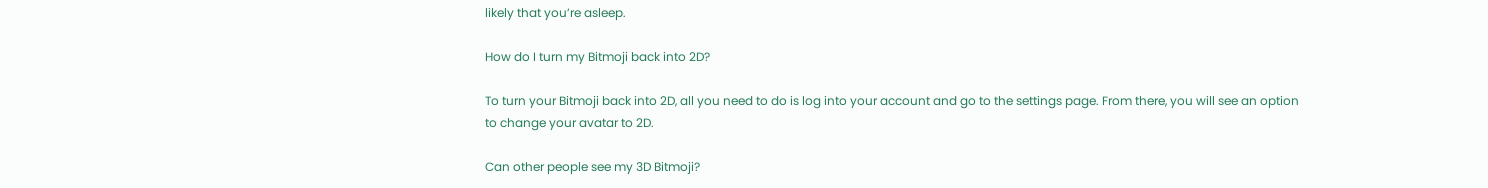likely that you’re asleep.

How do I turn my Bitmoji back into 2D?

To turn your Bitmoji back into 2D, all you need to do is log into your account and go to the settings page. From there, you will see an option to change your avatar to 2D.

Can other people see my 3D Bitmoji?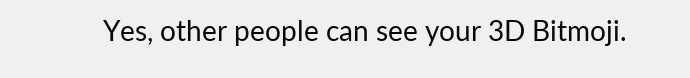Yes, other people can see your 3D Bitmoji.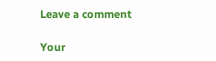Leave a comment

Your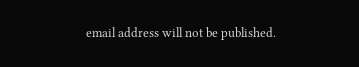email address will not be published.